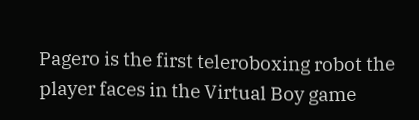Pagero is the first teleroboxing robot the player faces in the Virtual Boy game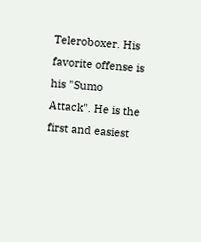Teleroboxer. His favorite offense is his "Sumo Attack". He is the first and easiest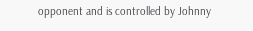opponent and is controlled by Johnny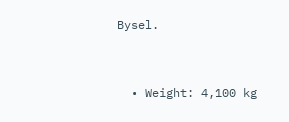Bysel.


  • Weight: 4,100 kg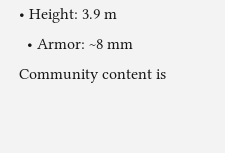• Height: 3.9 m
  • Armor: ~8 mm
Community content is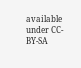available under CC-BY-SA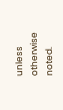unless otherwise noted.